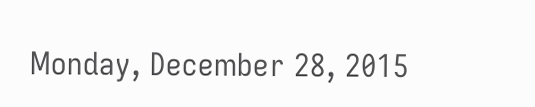Monday, December 28, 2015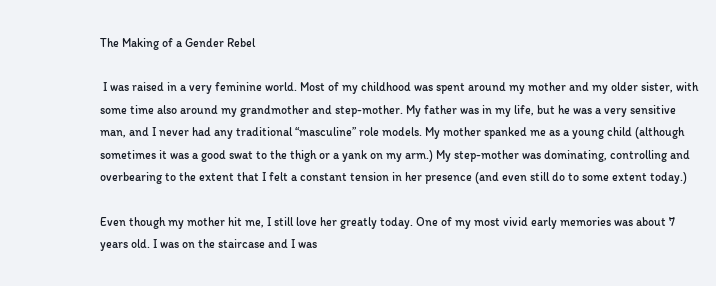The Making of a Gender Rebel

 I was raised in a very feminine world. Most of my childhood was spent around my mother and my older sister, with some time also around my grandmother and step-mother. My father was in my life, but he was a very sensitive man, and I never had any traditional “masculine” role models. My mother spanked me as a young child (although sometimes it was a good swat to the thigh or a yank on my arm.) My step-mother was dominating, controlling and overbearing to the extent that I felt a constant tension in her presence (and even still do to some extent today.)

Even though my mother hit me, I still love her greatly today. One of my most vivid early memories was about 7 years old. I was on the staircase and I was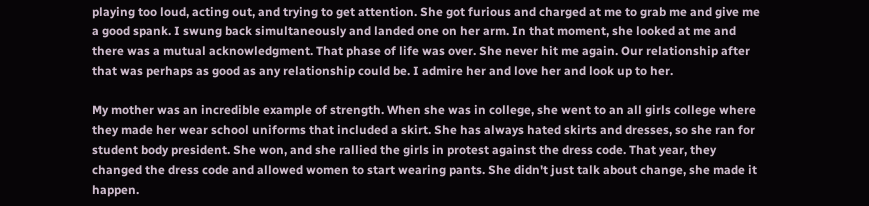playing too loud, acting out, and trying to get attention. She got furious and charged at me to grab me and give me a good spank. I swung back simultaneously and landed one on her arm. In that moment, she looked at me and there was a mutual acknowledgment. That phase of life was over. She never hit me again. Our relationship after that was perhaps as good as any relationship could be. I admire her and love her and look up to her.

My mother was an incredible example of strength. When she was in college, she went to an all girls college where they made her wear school uniforms that included a skirt. She has always hated skirts and dresses, so she ran for student body president. She won, and she rallied the girls in protest against the dress code. That year, they changed the dress code and allowed women to start wearing pants. She didn't just talk about change, she made it happen.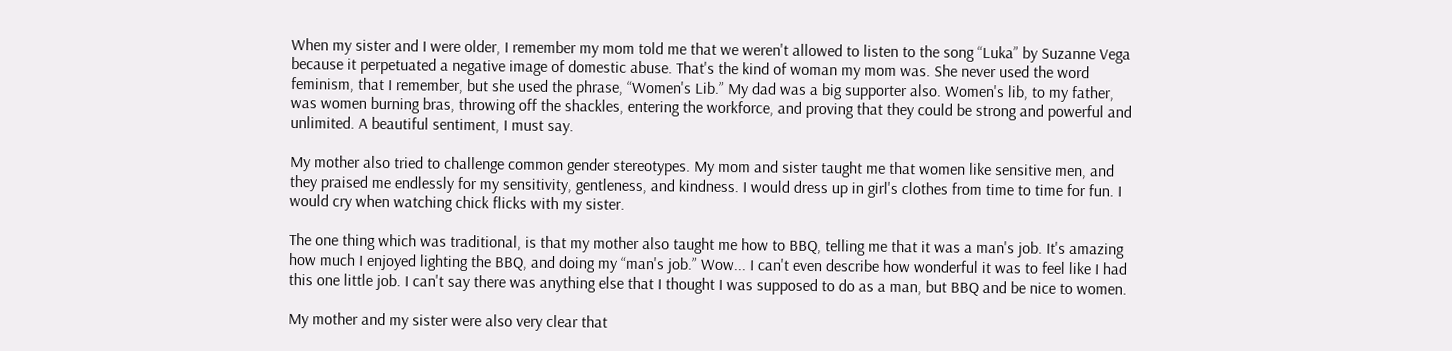When my sister and I were older, I remember my mom told me that we weren't allowed to listen to the song “Luka” by Suzanne Vega because it perpetuated a negative image of domestic abuse. That's the kind of woman my mom was. She never used the word feminism, that I remember, but she used the phrase, “Women's Lib.” My dad was a big supporter also. Women's lib, to my father, was women burning bras, throwing off the shackles, entering the workforce, and proving that they could be strong and powerful and unlimited. A beautiful sentiment, I must say.

My mother also tried to challenge common gender stereotypes. My mom and sister taught me that women like sensitive men, and they praised me endlessly for my sensitivity, gentleness, and kindness. I would dress up in girl's clothes from time to time for fun. I would cry when watching chick flicks with my sister.

The one thing which was traditional, is that my mother also taught me how to BBQ, telling me that it was a man's job. It's amazing how much I enjoyed lighting the BBQ, and doing my “man's job.” Wow... I can't even describe how wonderful it was to feel like I had this one little job. I can't say there was anything else that I thought I was supposed to do as a man, but BBQ and be nice to women.

My mother and my sister were also very clear that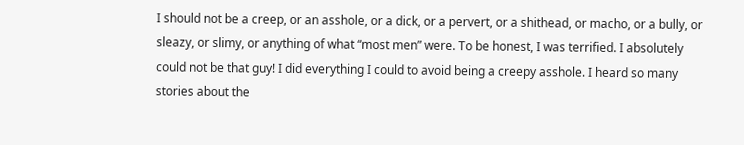I should not be a creep, or an asshole, or a dick, or a pervert, or a shithead, or macho, or a bully, or sleazy, or slimy, or anything of what “most men” were. To be honest, I was terrified. I absolutely could not be that guy! I did everything I could to avoid being a creepy asshole. I heard so many stories about the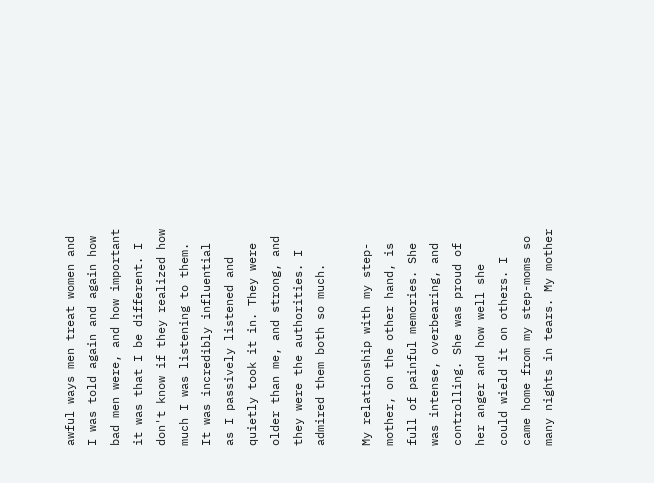awful ways men treat women and I was told again and again how bad men were, and how important it was that I be different. I don't know if they realized how much I was listening to them. It was incredibly influential as I passively listened and quietly took it in. They were older than me, and strong, and they were the authorities. I admired them both so much.

My relationship with my step-mother, on the other hand, is full of painful memories. She was intense, overbearing, and controlling. She was proud of her anger and how well she could wield it on others. I came home from my step-moms so many nights in tears. My mother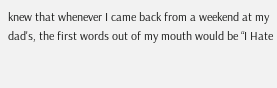knew that whenever I came back from a weekend at my dad's, the first words out of my mouth would be “I Hate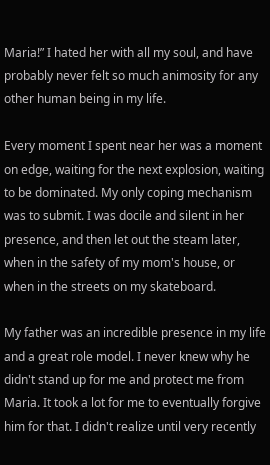Maria!” I hated her with all my soul, and have probably never felt so much animosity for any other human being in my life.

Every moment I spent near her was a moment on edge, waiting for the next explosion, waiting to be dominated. My only coping mechanism was to submit. I was docile and silent in her presence, and then let out the steam later, when in the safety of my mom's house, or when in the streets on my skateboard.

My father was an incredible presence in my life and a great role model. I never knew why he didn't stand up for me and protect me from Maria. It took a lot for me to eventually forgive him for that. I didn't realize until very recently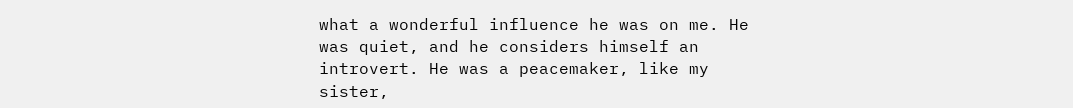what a wonderful influence he was on me. He was quiet, and he considers himself an introvert. He was a peacemaker, like my sister,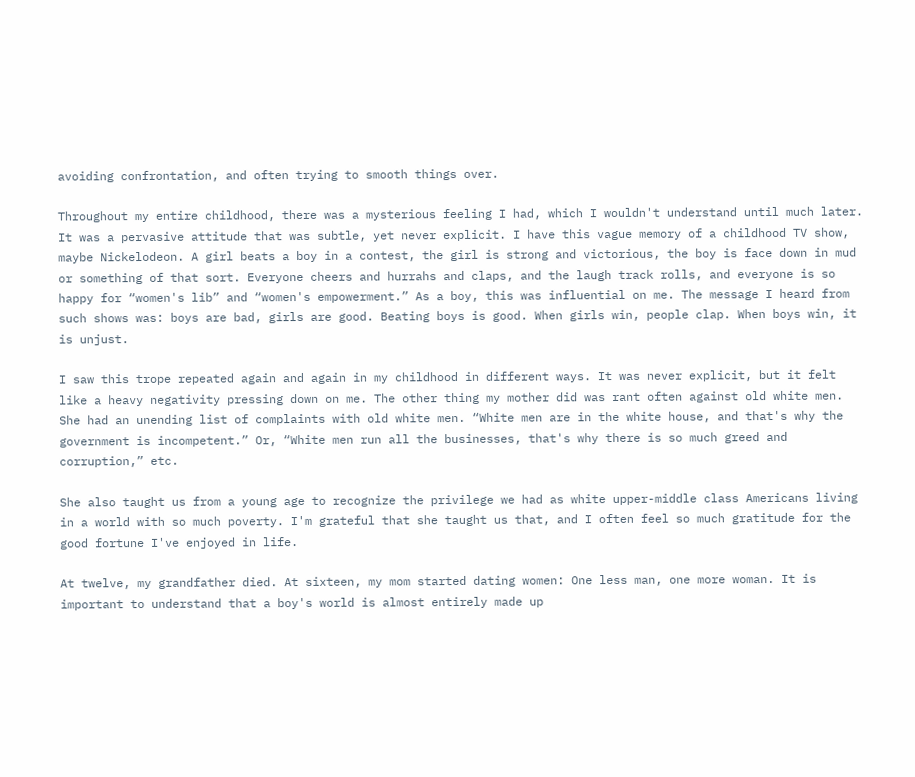avoiding confrontation, and often trying to smooth things over.

Throughout my entire childhood, there was a mysterious feeling I had, which I wouldn't understand until much later. It was a pervasive attitude that was subtle, yet never explicit. I have this vague memory of a childhood TV show, maybe Nickelodeon. A girl beats a boy in a contest, the girl is strong and victorious, the boy is face down in mud or something of that sort. Everyone cheers and hurrahs and claps, and the laugh track rolls, and everyone is so happy for “women's lib” and “women's empowerment.” As a boy, this was influential on me. The message I heard from such shows was: boys are bad, girls are good. Beating boys is good. When girls win, people clap. When boys win, it is unjust.

I saw this trope repeated again and again in my childhood in different ways. It was never explicit, but it felt like a heavy negativity pressing down on me. The other thing my mother did was rant often against old white men. She had an unending list of complaints with old white men. “White men are in the white house, and that's why the government is incompetent.” Or, “White men run all the businesses, that's why there is so much greed and corruption,” etc.

She also taught us from a young age to recognize the privilege we had as white upper-middle class Americans living in a world with so much poverty. I'm grateful that she taught us that, and I often feel so much gratitude for the good fortune I've enjoyed in life.

At twelve, my grandfather died. At sixteen, my mom started dating women: One less man, one more woman. It is important to understand that a boy's world is almost entirely made up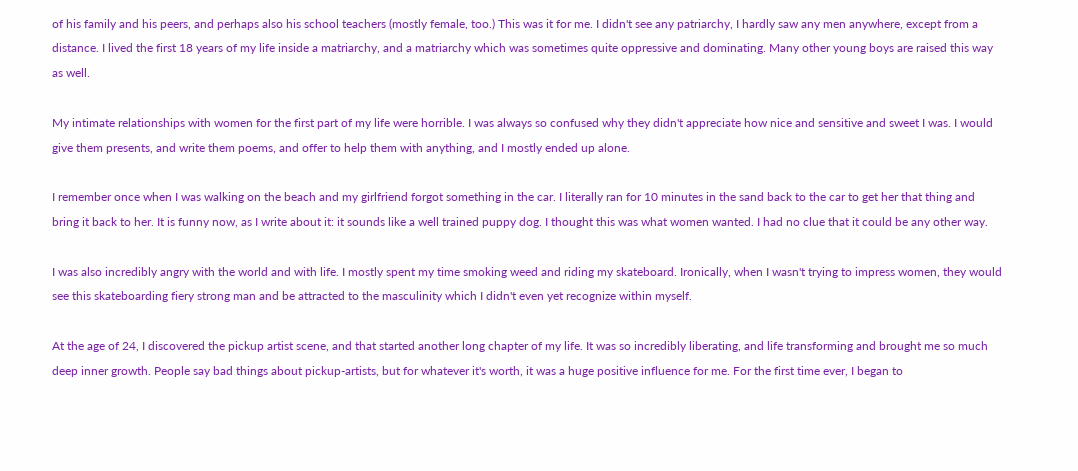of his family and his peers, and perhaps also his school teachers (mostly female, too.) This was it for me. I didn't see any patriarchy, I hardly saw any men anywhere, except from a distance. I lived the first 18 years of my life inside a matriarchy, and a matriarchy which was sometimes quite oppressive and dominating. Many other young boys are raised this way as well.

My intimate relationships with women for the first part of my life were horrible. I was always so confused why they didn't appreciate how nice and sensitive and sweet I was. I would give them presents, and write them poems, and offer to help them with anything, and I mostly ended up alone.

I remember once when I was walking on the beach and my girlfriend forgot something in the car. I literally ran for 10 minutes in the sand back to the car to get her that thing and bring it back to her. It is funny now, as I write about it: it sounds like a well trained puppy dog. I thought this was what women wanted. I had no clue that it could be any other way.

I was also incredibly angry with the world and with life. I mostly spent my time smoking weed and riding my skateboard. Ironically, when I wasn't trying to impress women, they would see this skateboarding fiery strong man and be attracted to the masculinity which I didn't even yet recognize within myself.

At the age of 24, I discovered the pickup artist scene, and that started another long chapter of my life. It was so incredibly liberating, and life transforming and brought me so much deep inner growth. People say bad things about pickup-artists, but for whatever it's worth, it was a huge positive influence for me. For the first time ever, I began to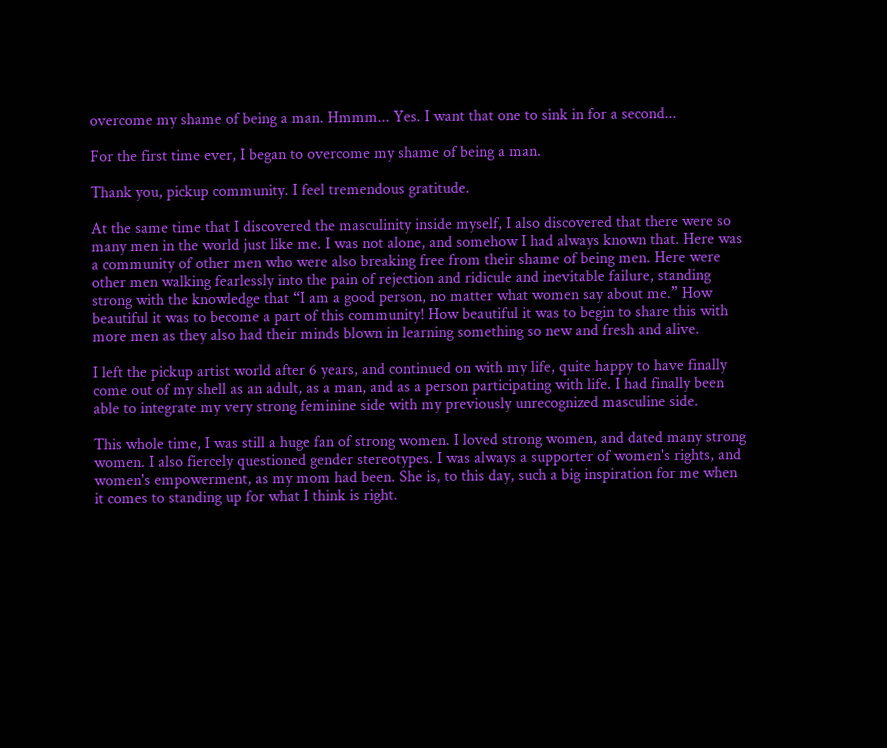overcome my shame of being a man. Hmmm... Yes. I want that one to sink in for a second...

For the first time ever, I began to overcome my shame of being a man.

Thank you, pickup community. I feel tremendous gratitude.

At the same time that I discovered the masculinity inside myself, I also discovered that there were so many men in the world just like me. I was not alone, and somehow I had always known that. Here was a community of other men who were also breaking free from their shame of being men. Here were other men walking fearlessly into the pain of rejection and ridicule and inevitable failure, standing strong with the knowledge that “I am a good person, no matter what women say about me.” How beautiful it was to become a part of this community! How beautiful it was to begin to share this with more men as they also had their minds blown in learning something so new and fresh and alive.

I left the pickup artist world after 6 years, and continued on with my life, quite happy to have finally come out of my shell as an adult, as a man, and as a person participating with life. I had finally been able to integrate my very strong feminine side with my previously unrecognized masculine side.

This whole time, I was still a huge fan of strong women. I loved strong women, and dated many strong women. I also fiercely questioned gender stereotypes. I was always a supporter of women's rights, and women's empowerment, as my mom had been. She is, to this day, such a big inspiration for me when it comes to standing up for what I think is right.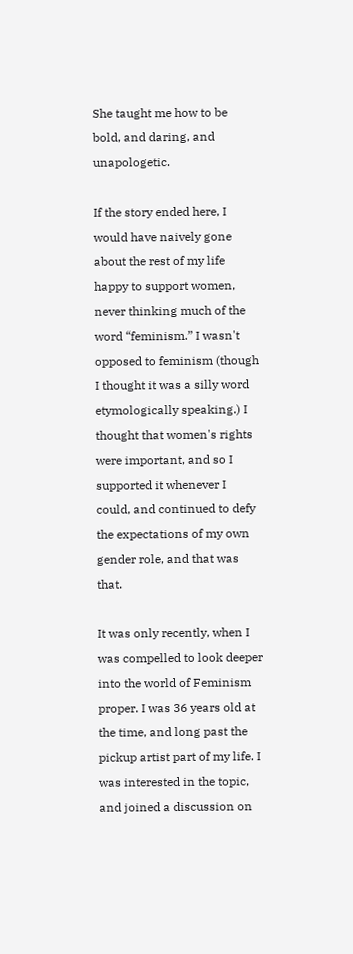She taught me how to be bold, and daring, and unapologetic.

If the story ended here, I would have naively gone about the rest of my life happy to support women, never thinking much of the word “feminism.” I wasn't opposed to feminism (though I thought it was a silly word etymologically speaking.) I thought that women's rights were important, and so I supported it whenever I could, and continued to defy the expectations of my own gender role, and that was that.

It was only recently, when I was compelled to look deeper into the world of Feminism proper. I was 36 years old at the time, and long past the pickup artist part of my life. I was interested in the topic, and joined a discussion on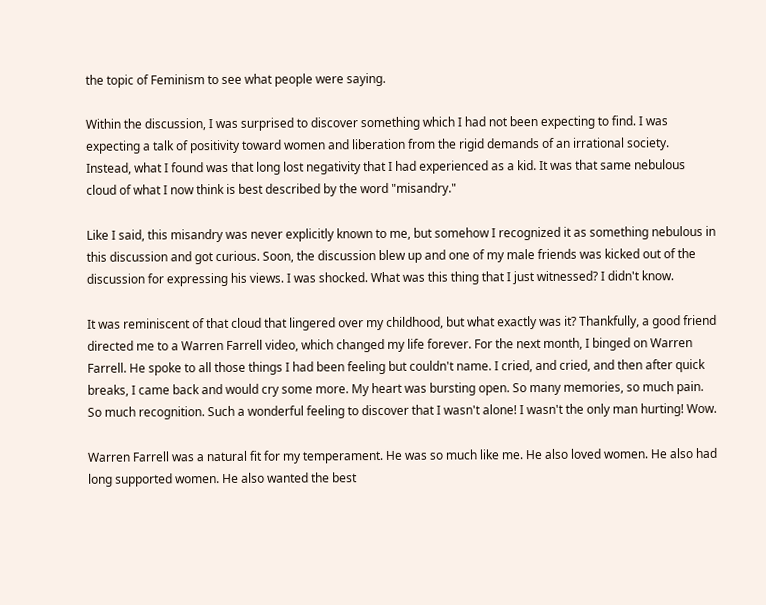the topic of Feminism to see what people were saying.

Within the discussion, I was surprised to discover something which I had not been expecting to find. I was expecting a talk of positivity toward women and liberation from the rigid demands of an irrational society. Instead, what I found was that long lost negativity that I had experienced as a kid. It was that same nebulous cloud of what I now think is best described by the word "misandry."

Like I said, this misandry was never explicitly known to me, but somehow I recognized it as something nebulous in this discussion and got curious. Soon, the discussion blew up and one of my male friends was kicked out of the discussion for expressing his views. I was shocked. What was this thing that I just witnessed? I didn't know.

It was reminiscent of that cloud that lingered over my childhood, but what exactly was it? Thankfully, a good friend directed me to a Warren Farrell video, which changed my life forever. For the next month, I binged on Warren Farrell. He spoke to all those things I had been feeling but couldn't name. I cried, and cried, and then after quick breaks, I came back and would cry some more. My heart was bursting open. So many memories, so much pain. So much recognition. Such a wonderful feeling to discover that I wasn't alone! I wasn't the only man hurting! Wow.

Warren Farrell was a natural fit for my temperament. He was so much like me. He also loved women. He also had long supported women. He also wanted the best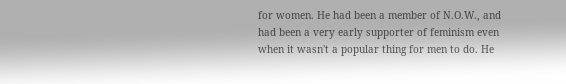for women. He had been a member of N.O.W., and had been a very early supporter of feminism even when it wasn't a popular thing for men to do. He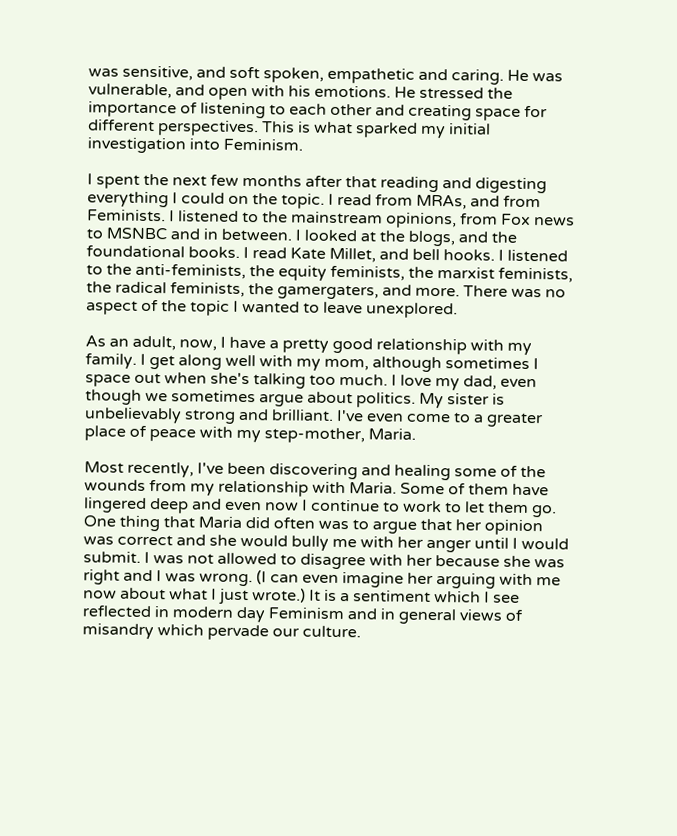was sensitive, and soft spoken, empathetic and caring. He was vulnerable, and open with his emotions. He stressed the importance of listening to each other and creating space for different perspectives. This is what sparked my initial investigation into Feminism.

I spent the next few months after that reading and digesting everything I could on the topic. I read from MRAs, and from Feminists. I listened to the mainstream opinions, from Fox news to MSNBC and in between. I looked at the blogs, and the foundational books. I read Kate Millet, and bell hooks. I listened to the anti-feminists, the equity feminists, the marxist feminists, the radical feminists, the gamergaters, and more. There was no aspect of the topic I wanted to leave unexplored.

As an adult, now, I have a pretty good relationship with my family. I get along well with my mom, although sometimes I space out when she's talking too much. I love my dad, even though we sometimes argue about politics. My sister is unbelievably strong and brilliant. I've even come to a greater place of peace with my step-mother, Maria.

Most recently, I've been discovering and healing some of the wounds from my relationship with Maria. Some of them have lingered deep and even now I continue to work to let them go. One thing that Maria did often was to argue that her opinion was correct and she would bully me with her anger until I would submit. I was not allowed to disagree with her because she was right and I was wrong. (I can even imagine her arguing with me now about what I just wrote.) It is a sentiment which I see reflected in modern day Feminism and in general views of misandry which pervade our culture.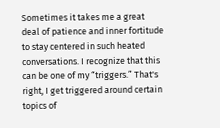Sometimes it takes me a great deal of patience and inner fortitude to stay centered in such heated conversations. I recognize that this can be one of my “triggers.” That's right, I get triggered around certain topics of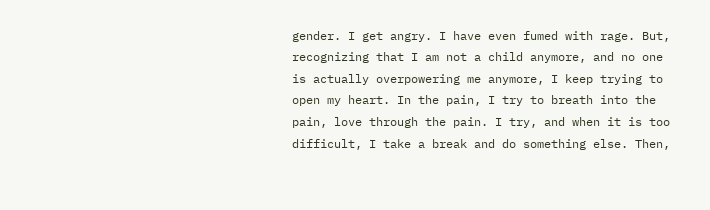gender. I get angry. I have even fumed with rage. But, recognizing that I am not a child anymore, and no one is actually overpowering me anymore, I keep trying to open my heart. In the pain, I try to breath into the pain, love through the pain. I try, and when it is too difficult, I take a break and do something else. Then,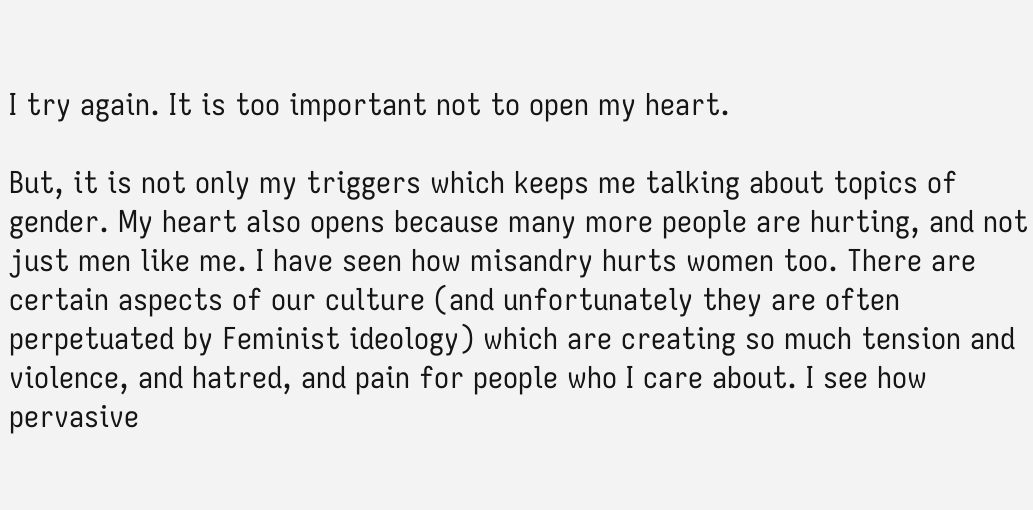I try again. It is too important not to open my heart.

But, it is not only my triggers which keeps me talking about topics of gender. My heart also opens because many more people are hurting, and not just men like me. I have seen how misandry hurts women too. There are certain aspects of our culture (and unfortunately they are often perpetuated by Feminist ideology) which are creating so much tension and violence, and hatred, and pain for people who I care about. I see how pervasive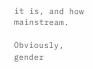it is, and how mainstream.

Obviously, gender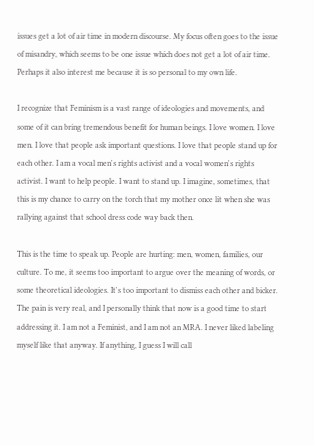issues get a lot of air time in modern discourse. My focus often goes to the issue of misandry, which seems to be one issue which does not get a lot of air time. Perhaps it also interest me because it is so personal to my own life.

I recognize that Feminism is a vast range of ideologies and movements, and some of it can bring tremendous benefit for human beings. I love women. I love men. I love that people ask important questions. I love that people stand up for each other. I am a vocal men's rights activist and a vocal women's rights activist. I want to help people. I want to stand up. I imagine, sometimes, that this is my chance to carry on the torch that my mother once lit when she was rallying against that school dress code way back then.

This is the time to speak up. People are hurting: men, women, families, our culture. To me, it seems too important to argue over the meaning of words, or some theoretical ideologies. It's too important to dismiss each other and bicker. The pain is very real, and I personally think that now is a good time to start addressing it. I am not a Feminist, and I am not an MRA. I never liked labeling myself like that anyway. If anything, I guess I will call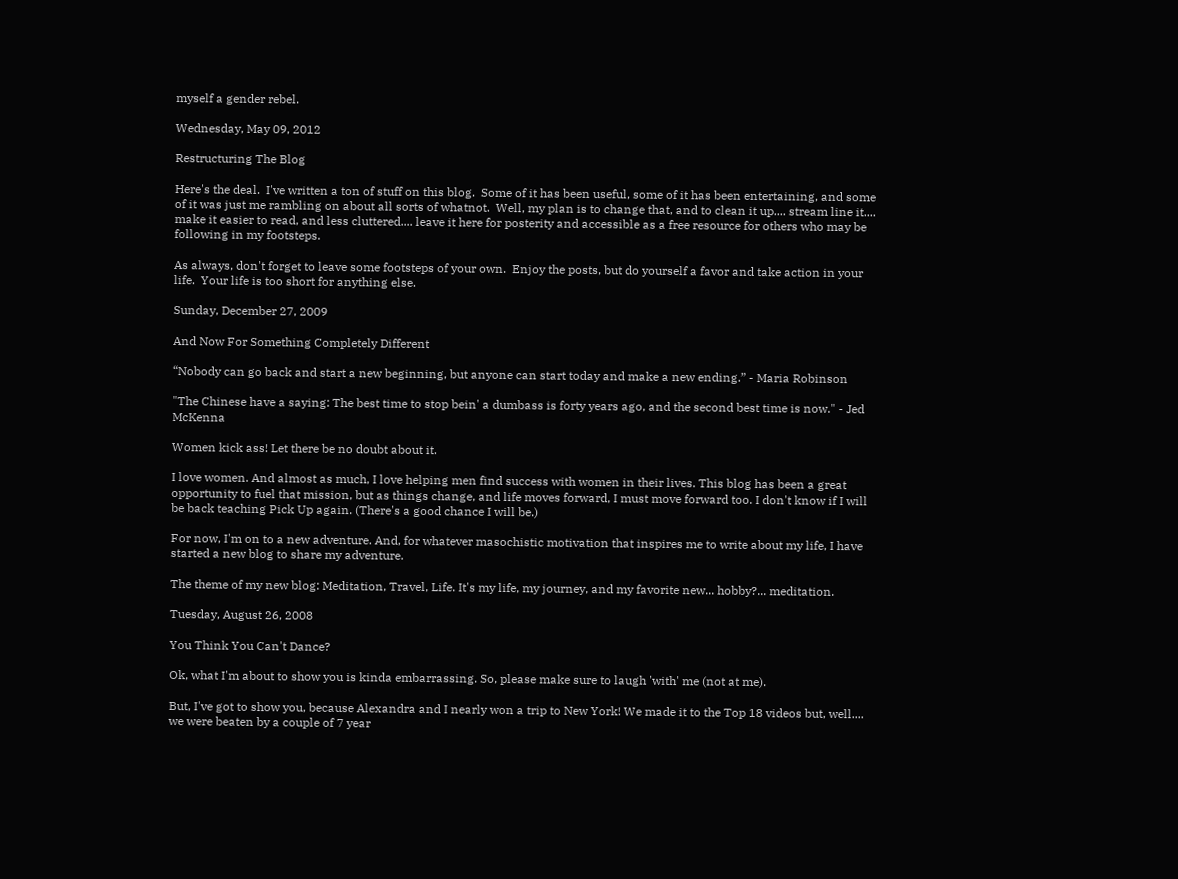myself a gender rebel.

Wednesday, May 09, 2012

Restructuring The Blog

Here's the deal.  I've written a ton of stuff on this blog.  Some of it has been useful, some of it has been entertaining, and some of it was just me rambling on about all sorts of whatnot.  Well, my plan is to change that, and to clean it up.... stream line it.... make it easier to read, and less cluttered.... leave it here for posterity and accessible as a free resource for others who may be following in my footsteps.

As always, don't forget to leave some footsteps of your own.  Enjoy the posts, but do yourself a favor and take action in your life.  Your life is too short for anything else.

Sunday, December 27, 2009

And Now For Something Completely Different

“Nobody can go back and start a new beginning, but anyone can start today and make a new ending.” - Maria Robinson

"The Chinese have a saying: The best time to stop bein' a dumbass is forty years ago, and the second best time is now." - Jed McKenna

Women kick ass! Let there be no doubt about it.

I love women. And almost as much, I love helping men find success with women in their lives. This blog has been a great opportunity to fuel that mission, but as things change, and life moves forward, I must move forward too. I don't know if I will be back teaching Pick Up again. (There's a good chance I will be.)

For now, I'm on to a new adventure. And, for whatever masochistic motivation that inspires me to write about my life, I have started a new blog to share my adventure.

The theme of my new blog: Meditation, Travel, Life. It's my life, my journey, and my favorite new... hobby?... meditation.

Tuesday, August 26, 2008

You Think You Can't Dance?

Ok, what I'm about to show you is kinda embarrassing. So, please make sure to laugh 'with' me (not at me).

But, I've got to show you, because Alexandra and I nearly won a trip to New York! We made it to the Top 18 videos but, well.... we were beaten by a couple of 7 year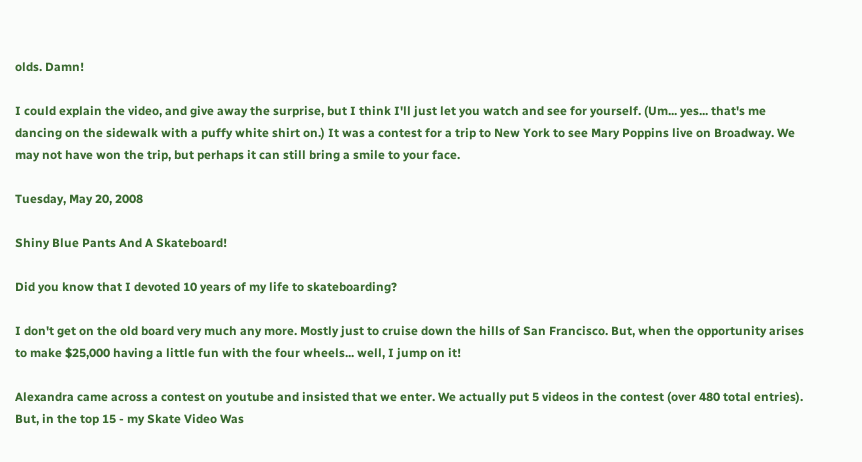olds. Damn!

I could explain the video, and give away the surprise, but I think I'll just let you watch and see for yourself. (Um... yes... that's me dancing on the sidewalk with a puffy white shirt on.) It was a contest for a trip to New York to see Mary Poppins live on Broadway. We may not have won the trip, but perhaps it can still bring a smile to your face.

Tuesday, May 20, 2008

Shiny Blue Pants And A Skateboard!

Did you know that I devoted 10 years of my life to skateboarding?

I don't get on the old board very much any more. Mostly just to cruise down the hills of San Francisco. But, when the opportunity arises to make $25,000 having a little fun with the four wheels... well, I jump on it!

Alexandra came across a contest on youtube and insisted that we enter. We actually put 5 videos in the contest (over 480 total entries). But, in the top 15 - my Skate Video Was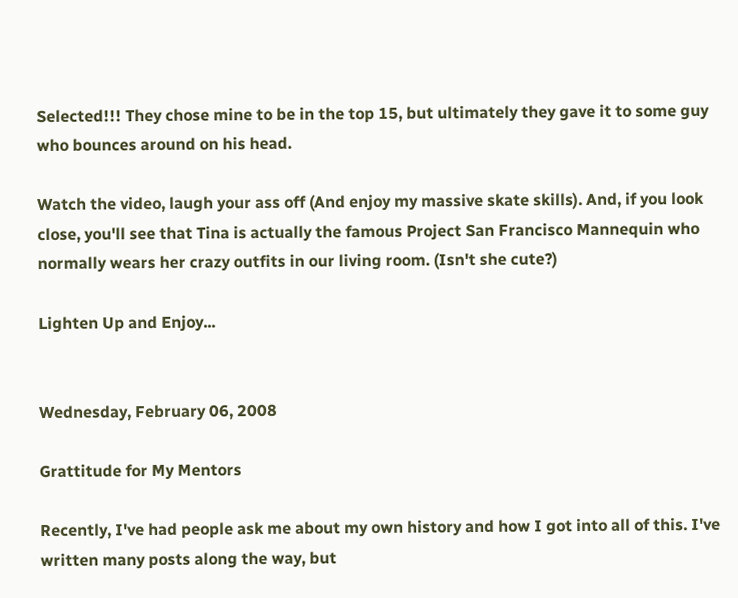Selected!!! They chose mine to be in the top 15, but ultimately they gave it to some guy who bounces around on his head.

Watch the video, laugh your ass off (And enjoy my massive skate skills). And, if you look close, you'll see that Tina is actually the famous Project San Francisco Mannequin who normally wears her crazy outfits in our living room. (Isn't she cute?)

Lighten Up and Enjoy...


Wednesday, February 06, 2008

Grattitude for My Mentors

Recently, I've had people ask me about my own history and how I got into all of this. I've written many posts along the way, but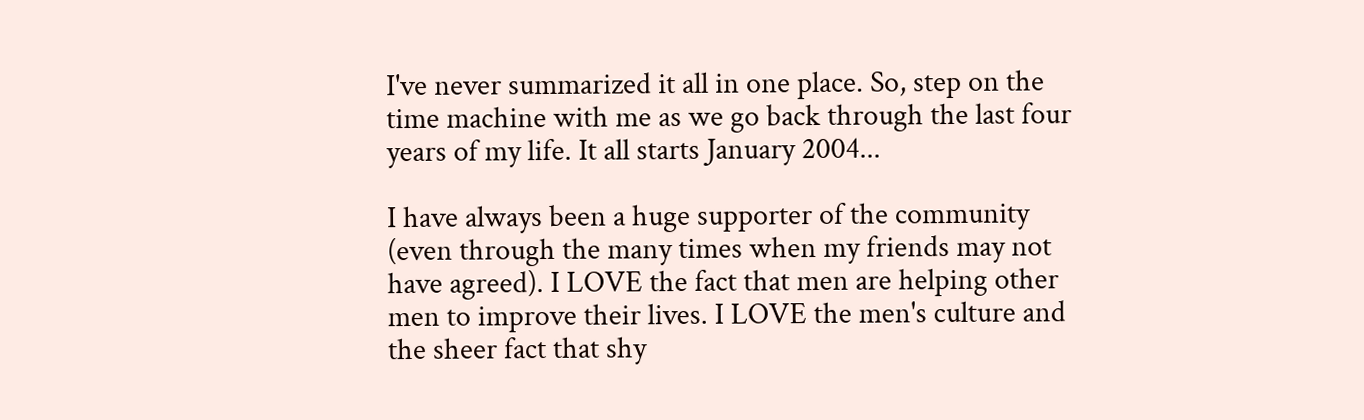I've never summarized it all in one place. So, step on the time machine with me as we go back through the last four years of my life. It all starts January 2004...

I have always been a huge supporter of the community (even through the many times when my friends may not have agreed). I LOVE the fact that men are helping other men to improve their lives. I LOVE the men's culture and the sheer fact that shy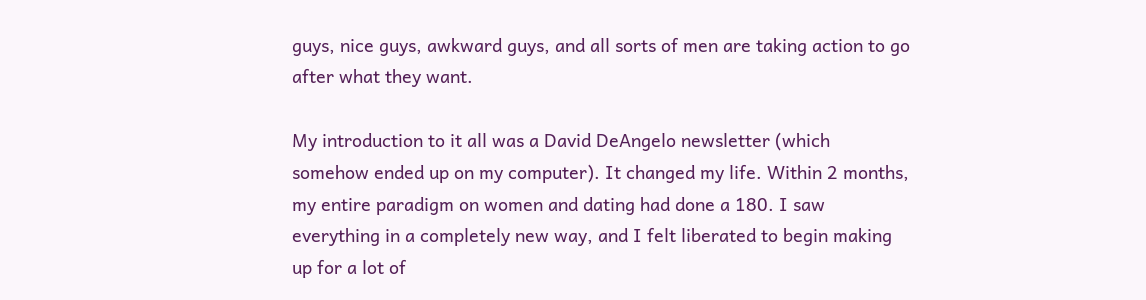guys, nice guys, awkward guys, and all sorts of men are taking action to go after what they want.

My introduction to it all was a David DeAngelo newsletter (which somehow ended up on my computer). It changed my life. Within 2 months, my entire paradigm on women and dating had done a 180. I saw everything in a completely new way, and I felt liberated to begin making up for a lot of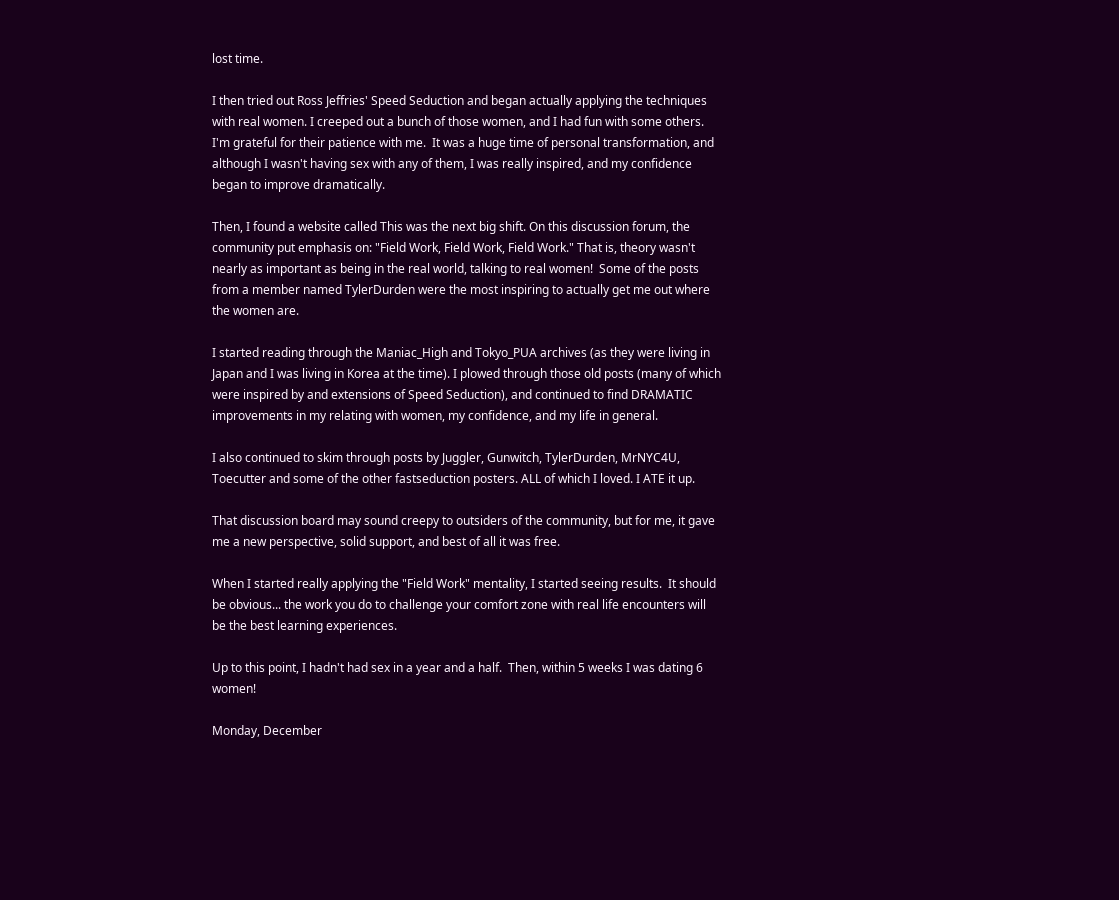lost time.

I then tried out Ross Jeffries' Speed Seduction and began actually applying the techniques with real women. I creeped out a bunch of those women, and I had fun with some others.  I'm grateful for their patience with me.  It was a huge time of personal transformation, and although I wasn't having sex with any of them, I was really inspired, and my confidence began to improve dramatically.

Then, I found a website called This was the next big shift. On this discussion forum, the community put emphasis on: "Field Work, Field Work, Field Work." That is, theory wasn't nearly as important as being in the real world, talking to real women!  Some of the posts from a member named TylerDurden were the most inspiring to actually get me out where the women are.

I started reading through the Maniac_High and Tokyo_PUA archives (as they were living in Japan and I was living in Korea at the time). I plowed through those old posts (many of which were inspired by and extensions of Speed Seduction), and continued to find DRAMATIC improvements in my relating with women, my confidence, and my life in general.

I also continued to skim through posts by Juggler, Gunwitch, TylerDurden, MrNYC4U, Toecutter and some of the other fastseduction posters. ALL of which I loved. I ATE it up.

That discussion board may sound creepy to outsiders of the community, but for me, it gave me a new perspective, solid support, and best of all it was free.

When I started really applying the "Field Work" mentality, I started seeing results.  It should be obvious... the work you do to challenge your comfort zone with real life encounters will be the best learning experiences.

Up to this point, I hadn't had sex in a year and a half.  Then, within 5 weeks I was dating 6 women!

Monday, December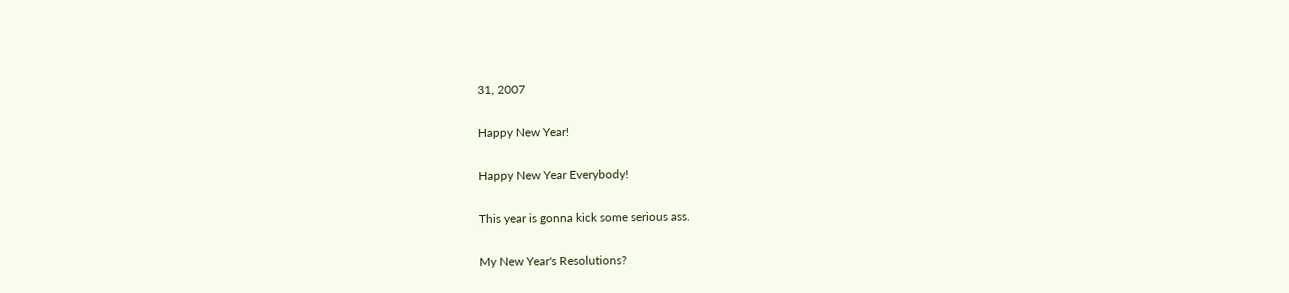31, 2007

Happy New Year!

Happy New Year Everybody!

This year is gonna kick some serious ass.

My New Year's Resolutions?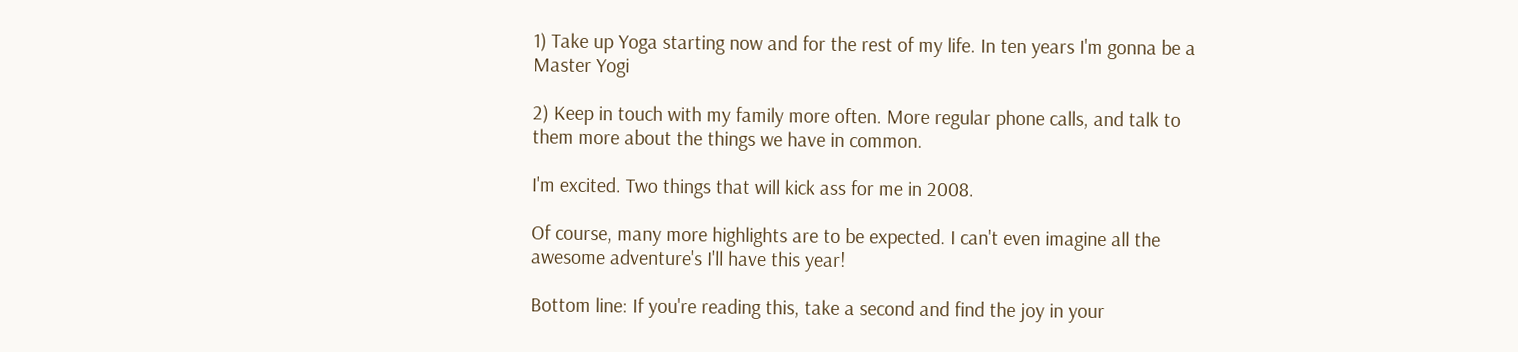1) Take up Yoga starting now and for the rest of my life. In ten years I'm gonna be a Master Yogi

2) Keep in touch with my family more often. More regular phone calls, and talk to them more about the things we have in common.

I'm excited. Two things that will kick ass for me in 2008.

Of course, many more highlights are to be expected. I can't even imagine all the awesome adventure's I'll have this year!

Bottom line: If you're reading this, take a second and find the joy in your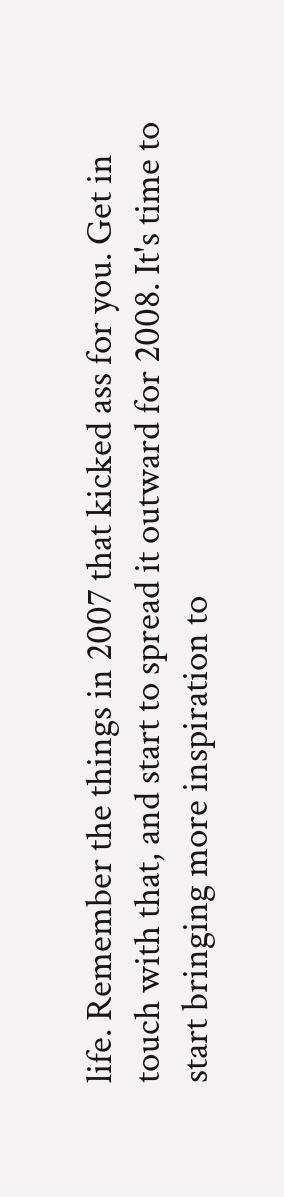life. Remember the things in 2007 that kicked ass for you. Get in touch with that, and start to spread it outward for 2008. It's time to start bringing more inspiration to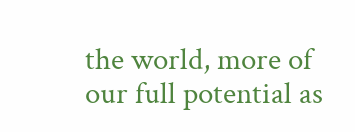the world, more of our full potential as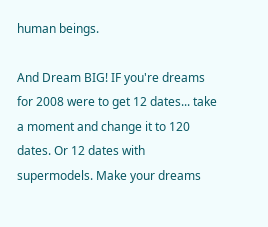human beings.

And Dream BIG! IF you're dreams for 2008 were to get 12 dates... take a moment and change it to 120 dates. Or 12 dates with supermodels. Make your dreams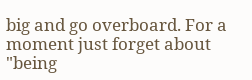big and go overboard. For a moment just forget about "being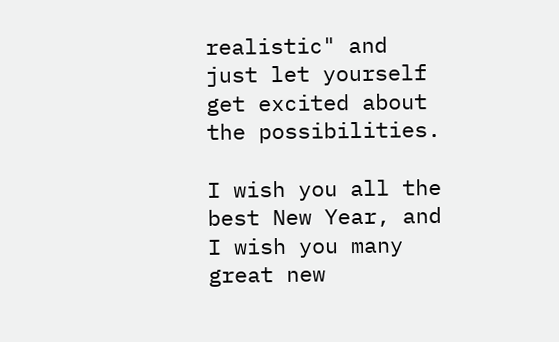realistic" and just let yourself get excited about the possibilities.

I wish you all the best New Year, and I wish you many great new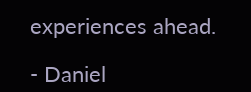experiences ahead.

- Daniel